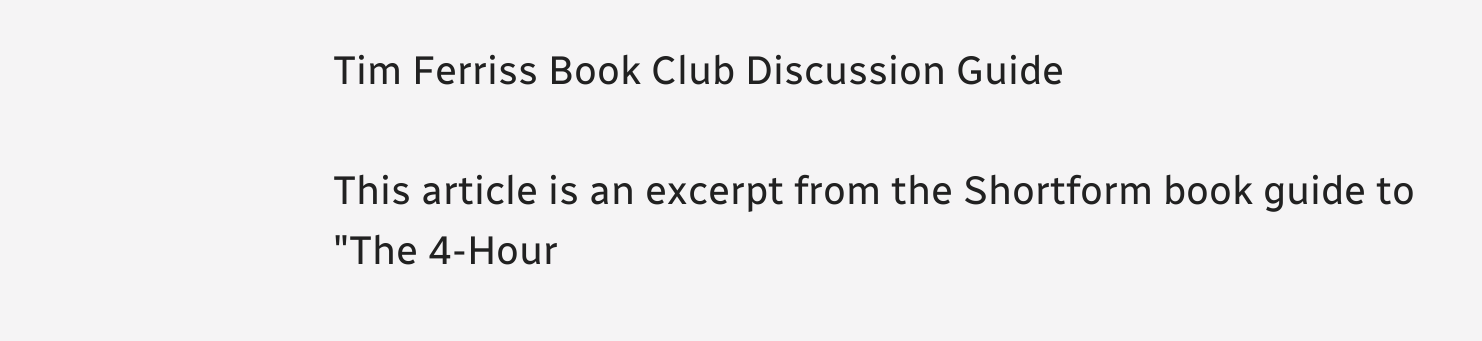Tim Ferriss Book Club Discussion Guide

This article is an excerpt from the Shortform book guide to "The 4-Hour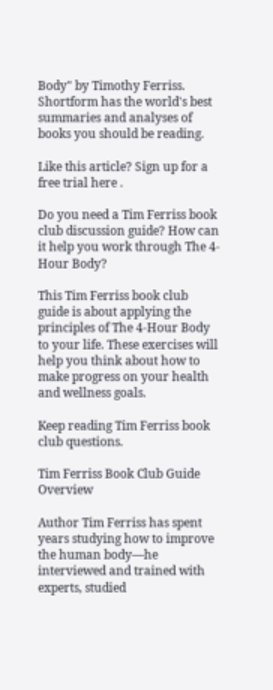Body" by Timothy Ferriss. Shortform has the world's best summaries and analyses of books you should be reading.

Like this article? Sign up for a free trial here .

Do you need a Tim Ferriss book club discussion guide? How can it help you work through The 4-Hour Body?

This Tim Ferriss book club guide is about applying the principles of The 4-Hour Body to your life. These exercises will help you think about how to make progress on your health and wellness goals.

Keep reading Tim Ferriss book club questions.

Tim Ferriss Book Club Guide Overview

Author Tim Ferriss has spent years studying how to improve the human body—he interviewed and trained with experts, studied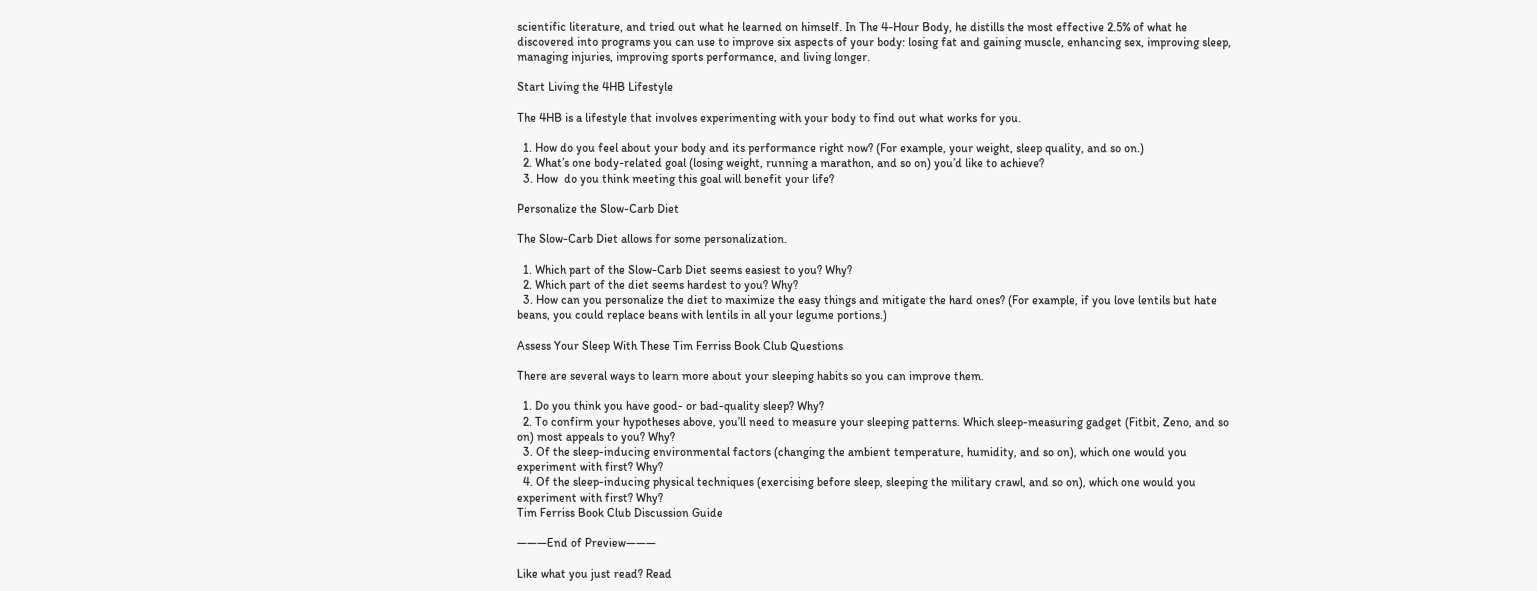scientific literature, and tried out what he learned on himself. In The 4-Hour Body, he distills the most effective 2.5% of what he discovered into programs you can use to improve six aspects of your body: losing fat and gaining muscle, enhancing sex, improving sleep, managing injuries, improving sports performance, and living longer.

Start Living the 4HB Lifestyle

The 4HB is a lifestyle that involves experimenting with your body to find out what works for you.

  1. How do you feel about your body and its performance right now? (For example, your weight, sleep quality, and so on.)
  2. What’s one body-related goal (losing weight, running a marathon, and so on) you’d like to achieve?
  3. How  do you think meeting this goal will benefit your life?

Personalize the Slow-Carb Diet

The Slow-Carb Diet allows for some personalization.

  1. Which part of the Slow-Carb Diet seems easiest to you? Why?
  2. Which part of the diet seems hardest to you? Why?
  3. How can you personalize the diet to maximize the easy things and mitigate the hard ones? (For example, if you love lentils but hate beans, you could replace beans with lentils in all your legume portions.)

Assess Your Sleep With These Tim Ferriss Book Club Questions

There are several ways to learn more about your sleeping habits so you can improve them.

  1. Do you think you have good- or bad-quality sleep? Why?
  2. To confirm your hypotheses above, you’ll need to measure your sleeping patterns. Which sleep-measuring gadget (Fitbit, Zeno, and so on) most appeals to you? Why?
  3. Of the sleep-inducing environmental factors (changing the ambient temperature, humidity, and so on), which one would you experiment with first? Why?
  4. Of the sleep-inducing physical techniques (exercising before sleep, sleeping the military crawl, and so on), which one would you experiment with first? Why?
Tim Ferriss Book Club Discussion Guide

———End of Preview———

Like what you just read? Read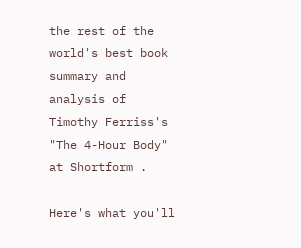the rest of the world's best book summary and analysis of Timothy Ferriss's "The 4-Hour Body" at Shortform .

Here's what you'll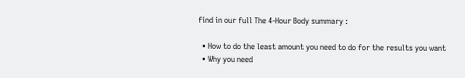find in our full The 4-Hour Body summary :

  • How to do the least amount you need to do for the results you want
  • Why you need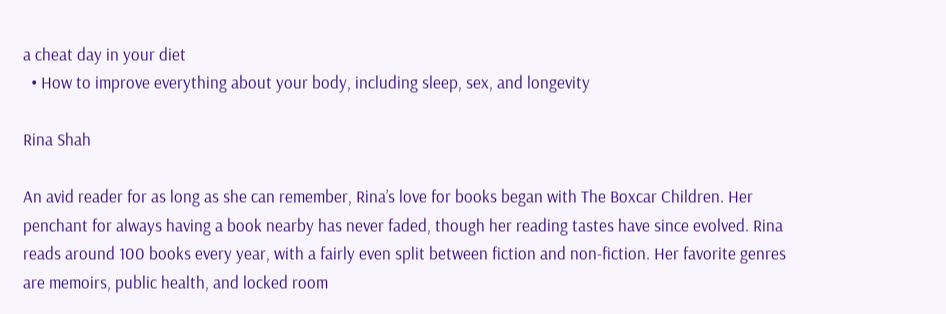a cheat day in your diet
  • How to improve everything about your body, including sleep, sex, and longevity

Rina Shah

An avid reader for as long as she can remember, Rina’s love for books began with The Boxcar Children. Her penchant for always having a book nearby has never faded, though her reading tastes have since evolved. Rina reads around 100 books every year, with a fairly even split between fiction and non-fiction. Her favorite genres are memoirs, public health, and locked room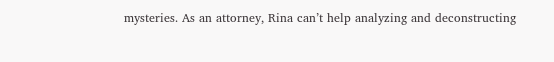mysteries. As an attorney, Rina can’t help analyzing and deconstructing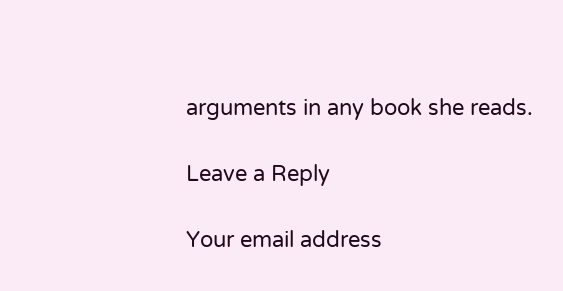arguments in any book she reads.

Leave a Reply

Your email address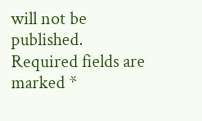will not be published. Required fields are marked *